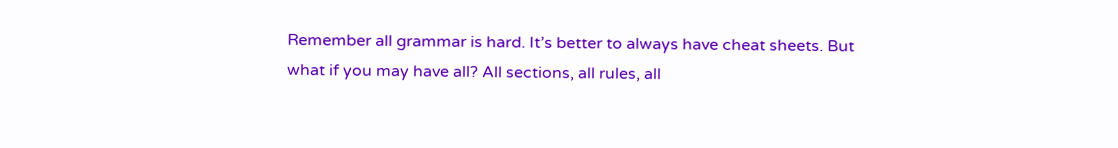Remember all grammar is hard. It’s better to always have cheat sheets. But what if you may have all? All sections, all rules, all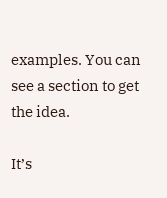examples. You can see a section to get the idea.

It’s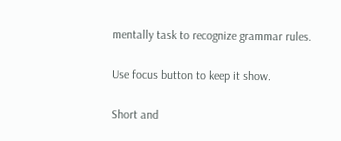mentally task to recognize grammar rules.

Use focus button to keep it show.

Short and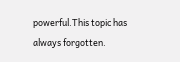powerful.This topic has always forgotten.